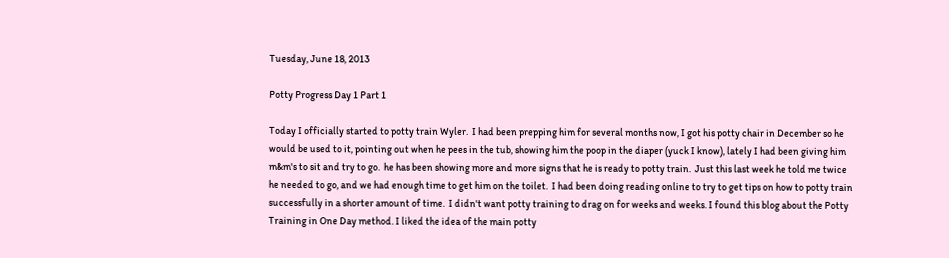Tuesday, June 18, 2013

Potty Progress Day 1 Part 1

Today I officially started to potty train Wyler.  I had been prepping him for several months now, I got his potty chair in December so he would be used to it, pointing out when he pees in the tub, showing him the poop in the diaper (yuck I know), lately I had been giving him m&m's to sit and try to go.  he has been showing more and more signs that he is ready to potty train.  Just this last week he told me twice he needed to go, and we had enough time to get him on the toilet.  I had been doing reading online to try to get tips on how to potty train successfully in a shorter amount of time.  I didn't want potty training to drag on for weeks and weeks. I found this blog about the Potty Training in One Day method. I liked the idea of the main potty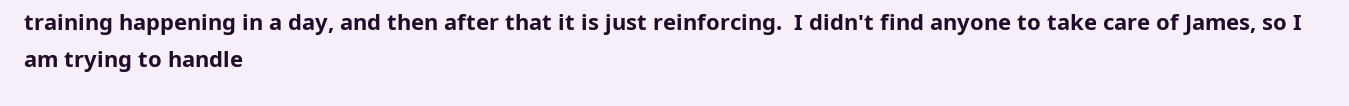training happening in a day, and then after that it is just reinforcing.  I didn't find anyone to take care of James, so I am trying to handle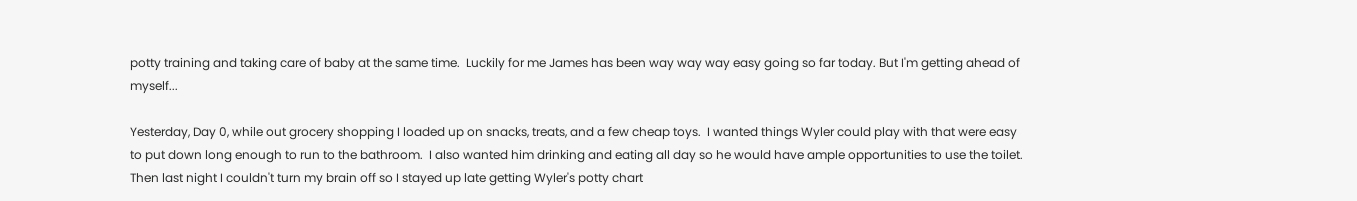potty training and taking care of baby at the same time.  Luckily for me James has been way way way easy going so far today. But I'm getting ahead of myself...

Yesterday, Day 0, while out grocery shopping I loaded up on snacks, treats, and a few cheap toys.  I wanted things Wyler could play with that were easy to put down long enough to run to the bathroom.  I also wanted him drinking and eating all day so he would have ample opportunities to use the toilet.  Then last night I couldn't turn my brain off so I stayed up late getting Wyler's potty chart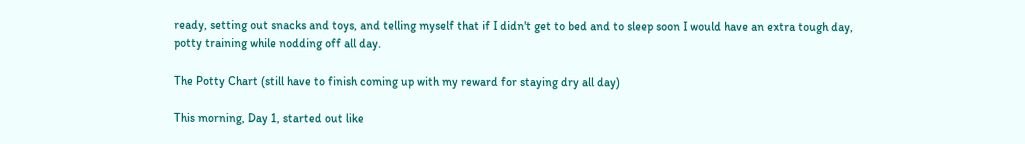ready, setting out snacks and toys, and telling myself that if I didn't get to bed and to sleep soon I would have an extra tough day, potty training while nodding off all day.

The Potty Chart (still have to finish coming up with my reward for staying dry all day)

This morning, Day 1, started out like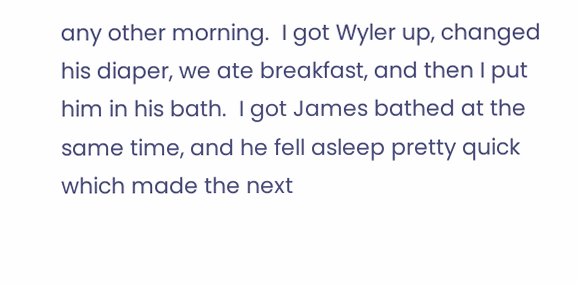any other morning.  I got Wyler up, changed his diaper, we ate breakfast, and then I put him in his bath.  I got James bathed at the same time, and he fell asleep pretty quick which made the next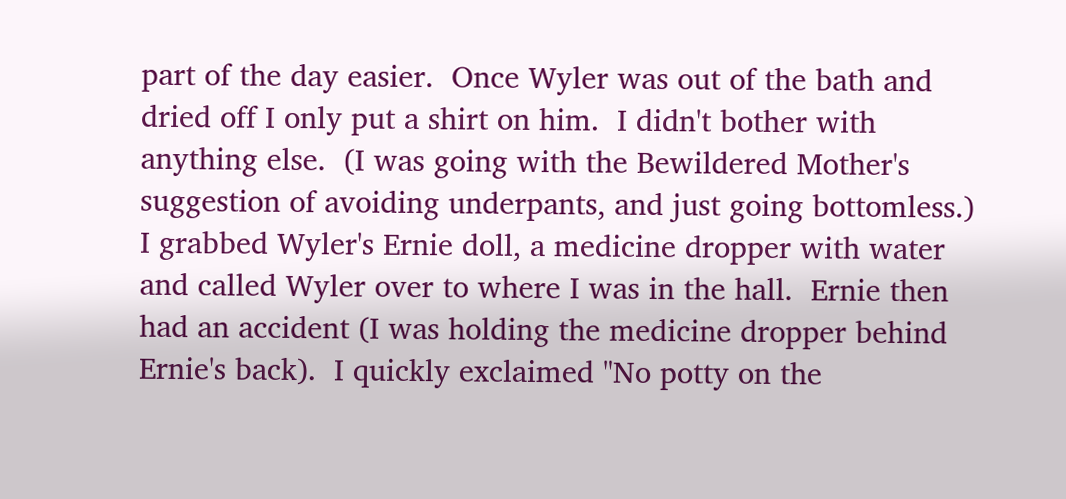part of the day easier.  Once Wyler was out of the bath and dried off I only put a shirt on him.  I didn't bother with anything else.  (I was going with the Bewildered Mother's suggestion of avoiding underpants, and just going bottomless.)  I grabbed Wyler's Ernie doll, a medicine dropper with water and called Wyler over to where I was in the hall.  Ernie then  had an accident (I was holding the medicine dropper behind Ernie's back).  I quickly exclaimed "No potty on the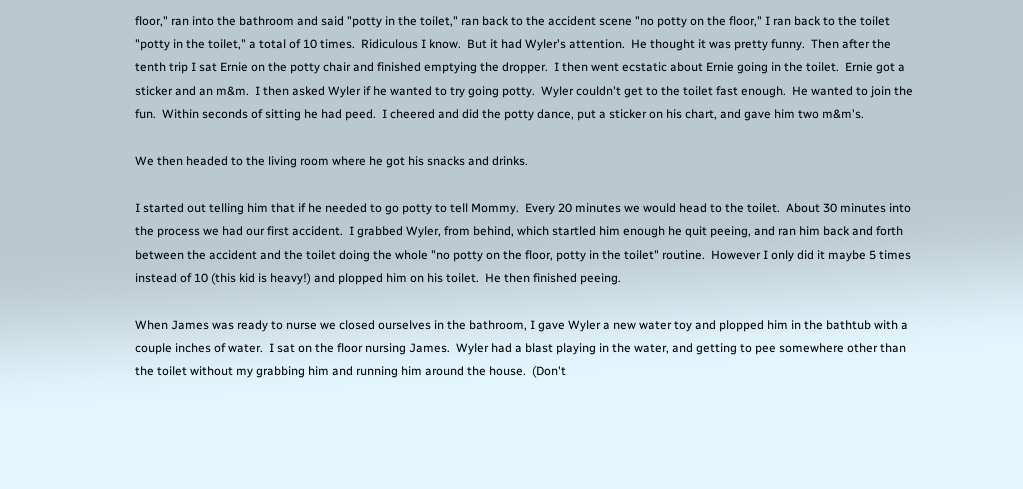floor," ran into the bathroom and said "potty in the toilet," ran back to the accident scene "no potty on the floor," I ran back to the toilet "potty in the toilet," a total of 10 times.  Ridiculous I know.  But it had Wyler's attention.  He thought it was pretty funny.  Then after the tenth trip I sat Ernie on the potty chair and finished emptying the dropper.  I then went ecstatic about Ernie going in the toilet.  Ernie got a sticker and an m&m.  I then asked Wyler if he wanted to try going potty.  Wyler couldn't get to the toilet fast enough.  He wanted to join the fun.  Within seconds of sitting he had peed.  I cheered and did the potty dance, put a sticker on his chart, and gave him two m&m's.

We then headed to the living room where he got his snacks and drinks.

I started out telling him that if he needed to go potty to tell Mommy.  Every 20 minutes we would head to the toilet.  About 30 minutes into the process we had our first accident.  I grabbed Wyler, from behind, which startled him enough he quit peeing, and ran him back and forth between the accident and the toilet doing the whole "no potty on the floor, potty in the toilet" routine.  However I only did it maybe 5 times instead of 10 (this kid is heavy!) and plopped him on his toilet.  He then finished peeing.

When James was ready to nurse we closed ourselves in the bathroom, I gave Wyler a new water toy and plopped him in the bathtub with a couple inches of water.  I sat on the floor nursing James.  Wyler had a blast playing in the water, and getting to pee somewhere other than the toilet without my grabbing him and running him around the house.  (Don't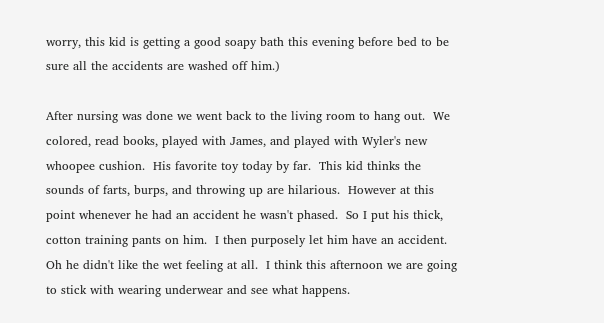worry, this kid is getting a good soapy bath this evening before bed to be sure all the accidents are washed off him.)

After nursing was done we went back to the living room to hang out.  We colored, read books, played with James, and played with Wyler's new whoopee cushion.  His favorite toy today by far.  This kid thinks the sounds of farts, burps, and throwing up are hilarious.  However at this point whenever he had an accident he wasn't phased.  So I put his thick, cotton training pants on him.  I then purposely let him have an accident.  Oh he didn't like the wet feeling at all.  I think this afternoon we are going to stick with wearing underwear and see what happens.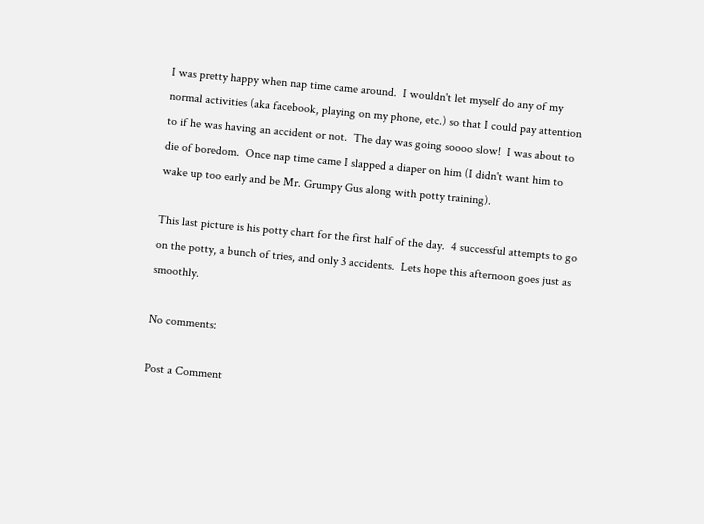I was pretty happy when nap time came around.  I wouldn't let myself do any of my normal activities (aka facebook, playing on my phone, etc.) so that I could pay attention to if he was having an accident or not.  The day was going soooo slow!  I was about to die of boredom.  Once nap time came I slapped a diaper on him (I didn't want him to wake up too early and be Mr. Grumpy Gus along with potty training).

This last picture is his potty chart for the first half of the day.  4 successful attempts to go on the potty, a bunch of tries, and only 3 accidents.  Lets hope this afternoon goes just as smoothly.

No comments:

Post a Comment